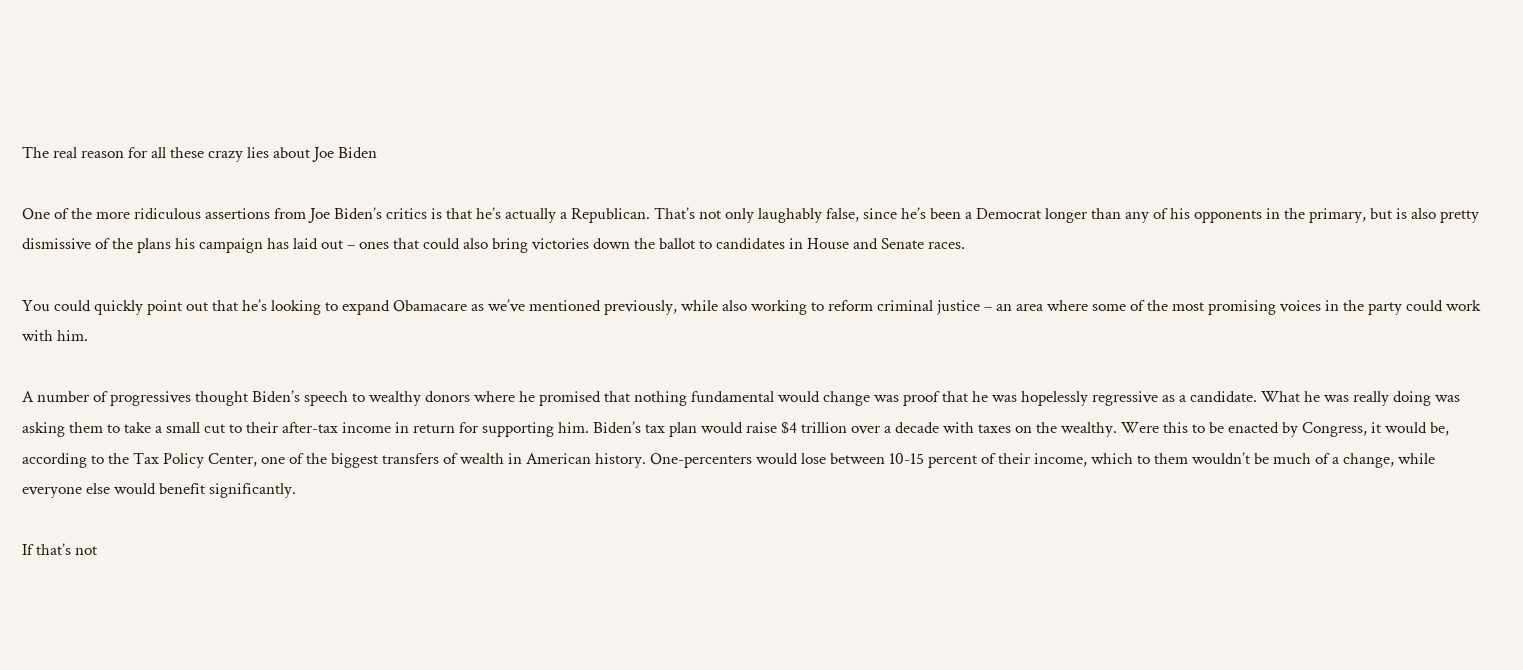The real reason for all these crazy lies about Joe Biden

One of the more ridiculous assertions from Joe Biden’s critics is that he’s actually a Republican. That’s not only laughably false, since he’s been a Democrat longer than any of his opponents in the primary, but is also pretty dismissive of the plans his campaign has laid out – ones that could also bring victories down the ballot to candidates in House and Senate races.

You could quickly point out that he’s looking to expand Obamacare as we’ve mentioned previously, while also working to reform criminal justice – an area where some of the most promising voices in the party could work with him.

A number of progressives thought Biden’s speech to wealthy donors where he promised that nothing fundamental would change was proof that he was hopelessly regressive as a candidate. What he was really doing was asking them to take a small cut to their after-tax income in return for supporting him. Biden’s tax plan would raise $4 trillion over a decade with taxes on the wealthy. Were this to be enacted by Congress, it would be, according to the Tax Policy Center, one of the biggest transfers of wealth in American history. One-percenters would lose between 10-15 percent of their income, which to them wouldn’t be much of a change, while everyone else would benefit significantly.

If that’s not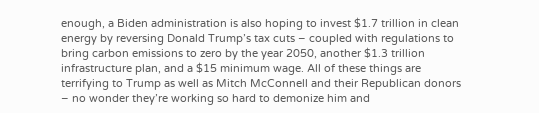enough, a Biden administration is also hoping to invest $1.7 trillion in clean energy by reversing Donald Trump’s tax cuts – coupled with regulations to bring carbon emissions to zero by the year 2050, another $1.3 trillion infrastructure plan, and a $15 minimum wage. All of these things are terrifying to Trump as well as Mitch McConnell and their Republican donors – no wonder they’re working so hard to demonize him and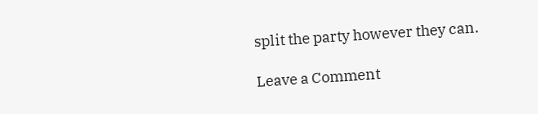split the party however they can.

Leave a Comment